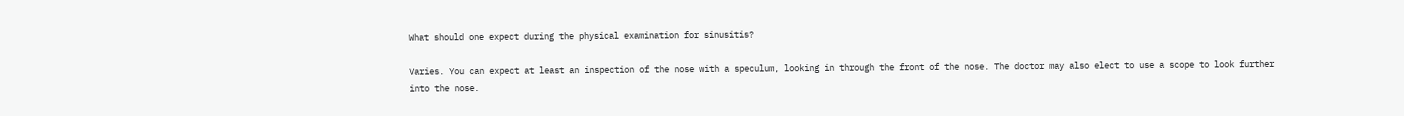What should one expect during the physical examination for sinusitis?

Varies. You can expect at least an inspection of the nose with a speculum, looking in through the front of the nose. The doctor may also elect to use a scope to look further into the nose.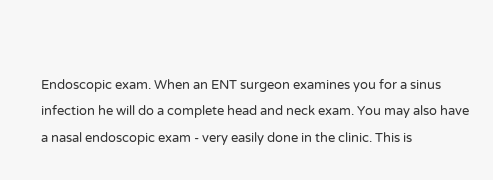Endoscopic exam. When an ENT surgeon examines you for a sinus infection he will do a complete head and neck exam. You may also have a nasal endoscopic exam - very easily done in the clinic. This is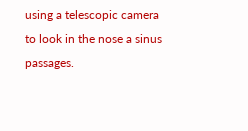using a telescopic camera to look in the nose a sinus passages.